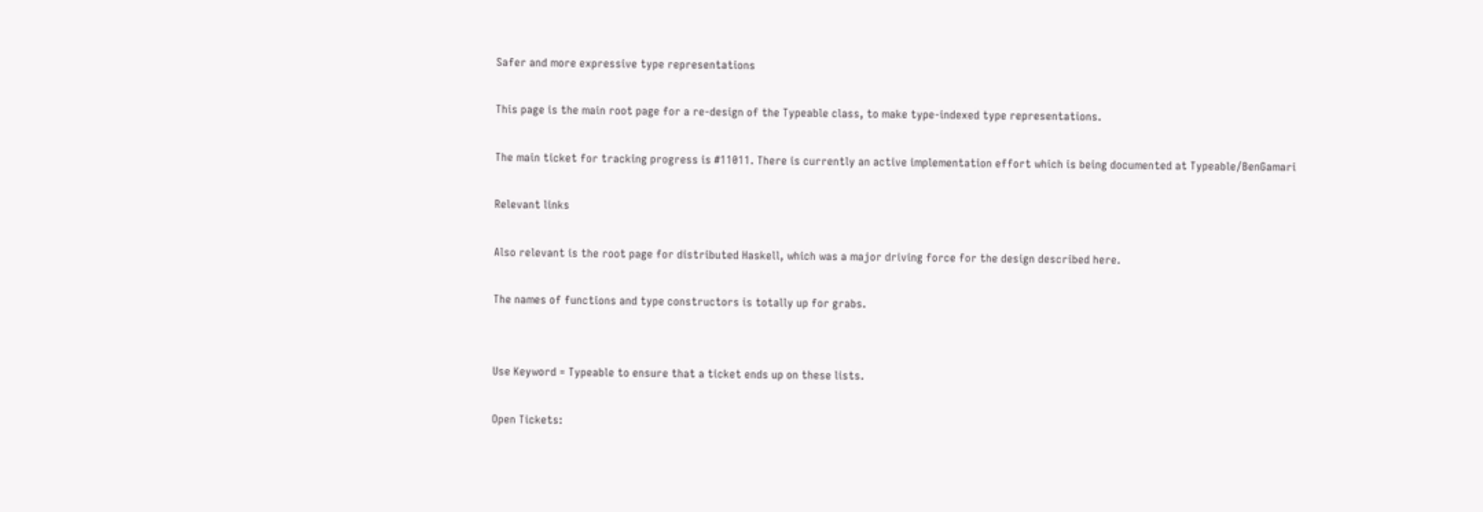Safer and more expressive type representations

This page is the main root page for a re-design of the Typeable class, to make type-indexed type representations.

The main ticket for tracking progress is #11011. There is currently an active implementation effort which is being documented at Typeable/BenGamari

Relevant links

Also relevant is the root page for distributed Haskell, which was a major driving force for the design described here.

The names of functions and type constructors is totally up for grabs.


Use Keyword = Typeable to ensure that a ticket ends up on these lists.

Open Tickets: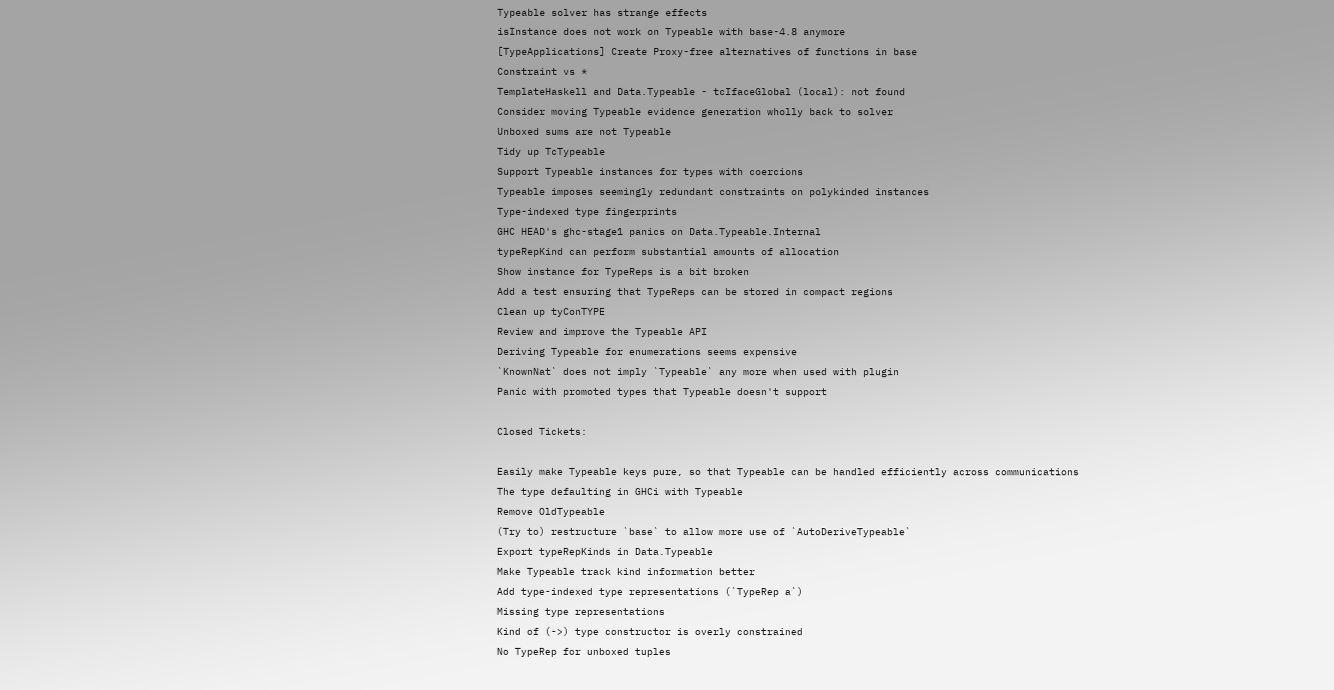Typeable solver has strange effects
isInstance does not work on Typeable with base-4.8 anymore
[TypeApplications] Create Proxy-free alternatives of functions in base
Constraint vs *
TemplateHaskell and Data.Typeable - tcIfaceGlobal (local): not found
Consider moving Typeable evidence generation wholly back to solver
Unboxed sums are not Typeable
Tidy up TcTypeable
Support Typeable instances for types with coercions
Typeable imposes seemingly redundant constraints on polykinded instances
Type-indexed type fingerprints
GHC HEAD's ghc-stage1 panics on Data.Typeable.Internal
typeRepKind can perform substantial amounts of allocation
Show instance for TypeReps is a bit broken
Add a test ensuring that TypeReps can be stored in compact regions
Clean up tyConTYPE
Review and improve the Typeable API
Deriving Typeable for enumerations seems expensive
`KnownNat` does not imply `Typeable` any more when used with plugin
Panic with promoted types that Typeable doesn't support

Closed Tickets:

Easily make Typeable keys pure, so that Typeable can be handled efficiently across communications
The type defaulting in GHCi with Typeable
Remove OldTypeable
(Try to) restructure `base` to allow more use of `AutoDeriveTypeable`
Export typeRepKinds in Data.Typeable
Make Typeable track kind information better
Add type-indexed type representations (`TypeRep a`)
Missing type representations
Kind of (->) type constructor is overly constrained
No TypeRep for unboxed tuples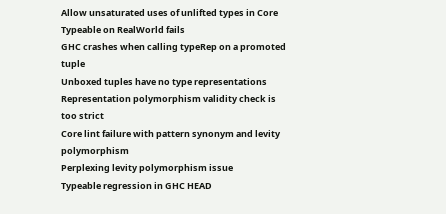Allow unsaturated uses of unlifted types in Core
Typeable on RealWorld fails
GHC crashes when calling typeRep on a promoted tuple
Unboxed tuples have no type representations
Representation polymorphism validity check is too strict
Core lint failure with pattern synonym and levity polymorphism
Perplexing levity polymorphism issue
Typeable regression in GHC HEAD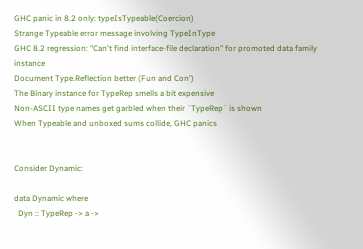GHC panic in 8.2 only: typeIsTypeable(Coercion)
Strange Typeable error message involving TypeInType
GHC 8.2 regression: "Can't find interface-file declaration" for promoted data family instance
Document Type.Reflection better (Fun and Con')
The Binary instance for TypeRep smells a bit expensive
Non-ASCII type names get garbled when their `TypeRep` is shown
When Typeable and unboxed sums collide, GHC panics


Consider Dynamic:

data Dynamic where
  Dyn :: TypeRep -> a ->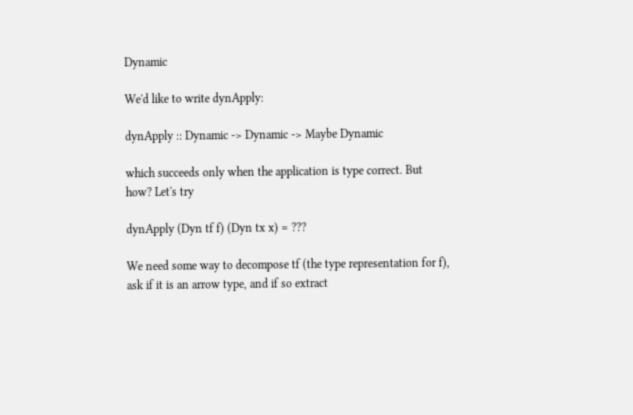Dynamic

We'd like to write dynApply:

dynApply :: Dynamic -> Dynamic -> Maybe Dynamic

which succeeds only when the application is type correct. But how? Let's try

dynApply (Dyn tf f) (Dyn tx x) = ???

We need some way to decompose tf (the type representation for f), ask if it is an arrow type, and if so extract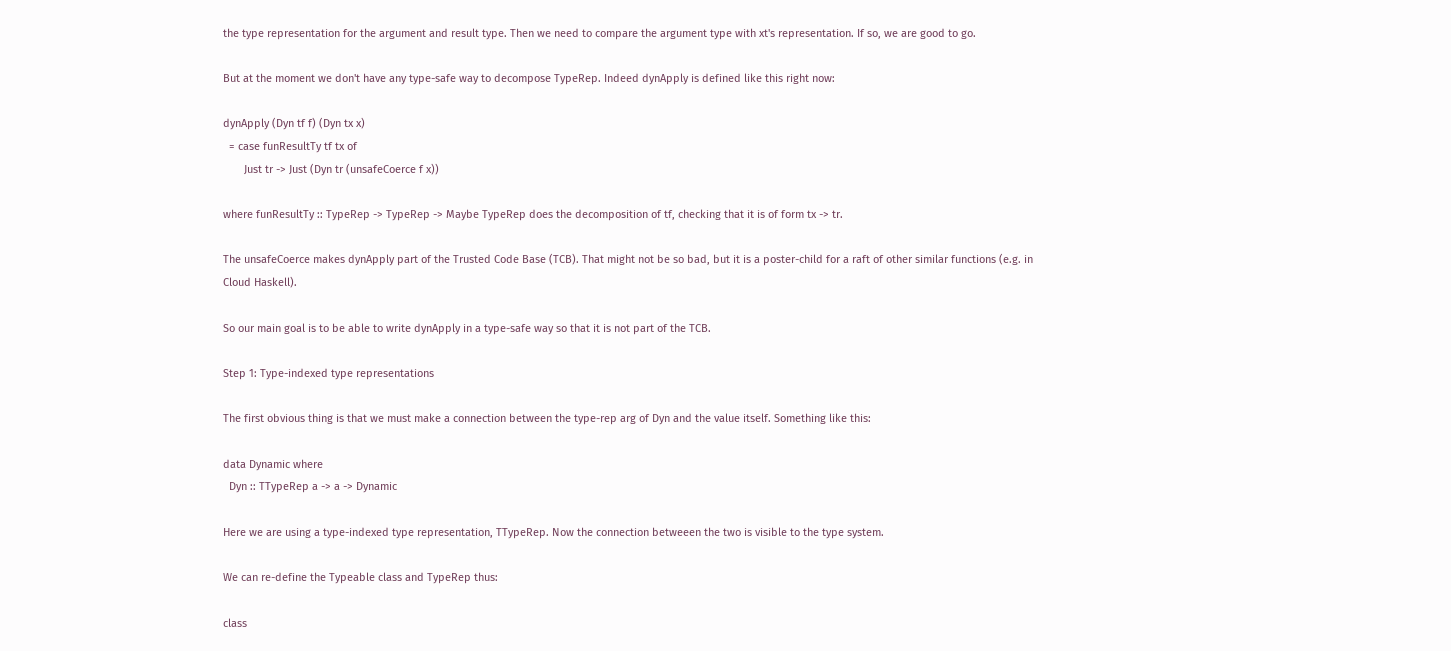the type representation for the argument and result type. Then we need to compare the argument type with xt's representation. If so, we are good to go.

But at the moment we don't have any type-safe way to decompose TypeRep. Indeed dynApply is defined like this right now:

dynApply (Dyn tf f) (Dyn tx x)
  = case funResultTy tf tx of
       Just tr -> Just (Dyn tr (unsafeCoerce f x))

where funResultTy :: TypeRep -> TypeRep -> Maybe TypeRep does the decomposition of tf, checking that it is of form tx -> tr.

The unsafeCoerce makes dynApply part of the Trusted Code Base (TCB). That might not be so bad, but it is a poster-child for a raft of other similar functions (e.g. in Cloud Haskell).

So our main goal is to be able to write dynApply in a type-safe way so that it is not part of the TCB.

Step 1: Type-indexed type representations

The first obvious thing is that we must make a connection between the type-rep arg of Dyn and the value itself. Something like this:

data Dynamic where
  Dyn :: TTypeRep a -> a -> Dynamic

Here we are using a type-indexed type representation, TTypeRep. Now the connection betweeen the two is visible to the type system.

We can re-define the Typeable class and TypeRep thus:

class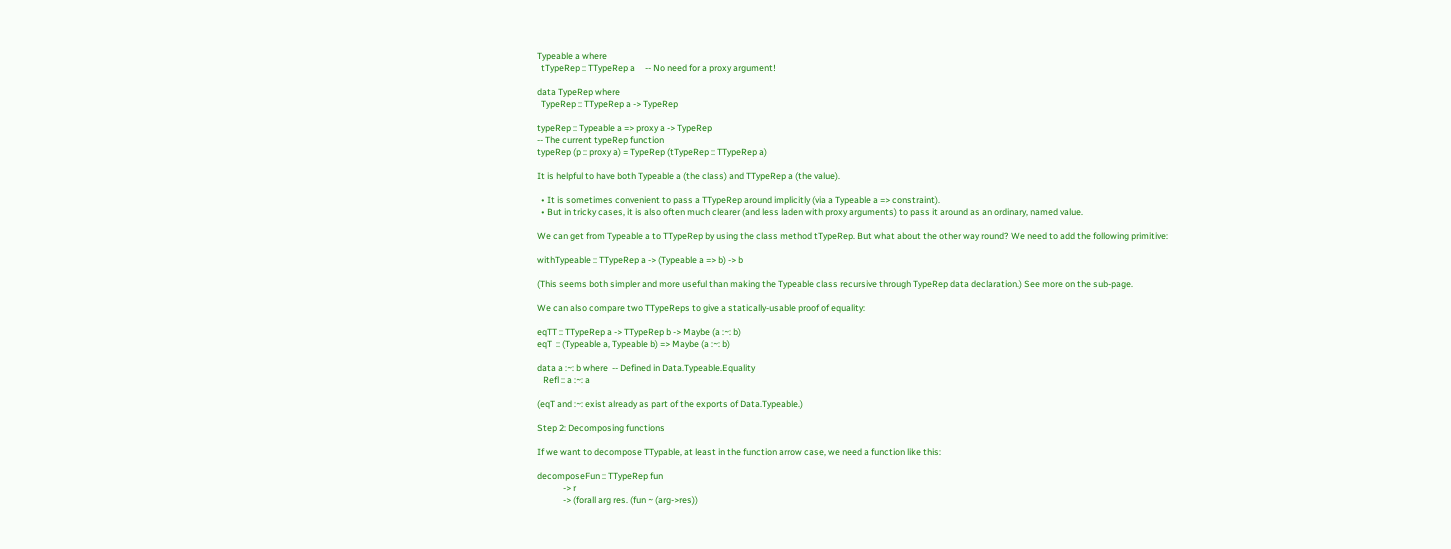Typeable a where
  tTypeRep :: TTypeRep a     -- No need for a proxy argument!

data TypeRep where
  TypeRep :: TTypeRep a -> TypeRep

typeRep :: Typeable a => proxy a -> TypeRep
-- The current typeRep function
typeRep (p :: proxy a) = TypeRep (tTypeRep :: TTypeRep a)

It is helpful to have both Typeable a (the class) and TTypeRep a (the value).

  • It is sometimes convenient to pass a TTypeRep around implicitly (via a Typeable a => constraint).
  • But in tricky cases, it is also often much clearer (and less laden with proxy arguments) to pass it around as an ordinary, named value.

We can get from Typeable a to TTypeRep by using the class method tTypeRep. But what about the other way round? We need to add the following primitive:

withTypeable :: TTypeRep a -> (Typeable a => b) -> b

(This seems both simpler and more useful than making the Typeable class recursive through TypeRep data declaration.) See more on the sub-page.

We can also compare two TTypeReps to give a statically-usable proof of equality:

eqTT :: TTypeRep a -> TTypeRep b -> Maybe (a :~: b)
eqT  :: (Typeable a, Typeable b) => Maybe (a :~: b)

data a :~: b where  -- Defined in Data.Typeable.Equality
   Refl :: a :~: a

(eqT and :~: exist already as part of the exports of Data.Typeable.)

Step 2: Decomposing functions

If we want to decompose TTypable, at least in the function arrow case, we need a function like this:

decomposeFun :: TTypeRep fun
             -> r
             -> (forall arg res. (fun ~ (arg->res))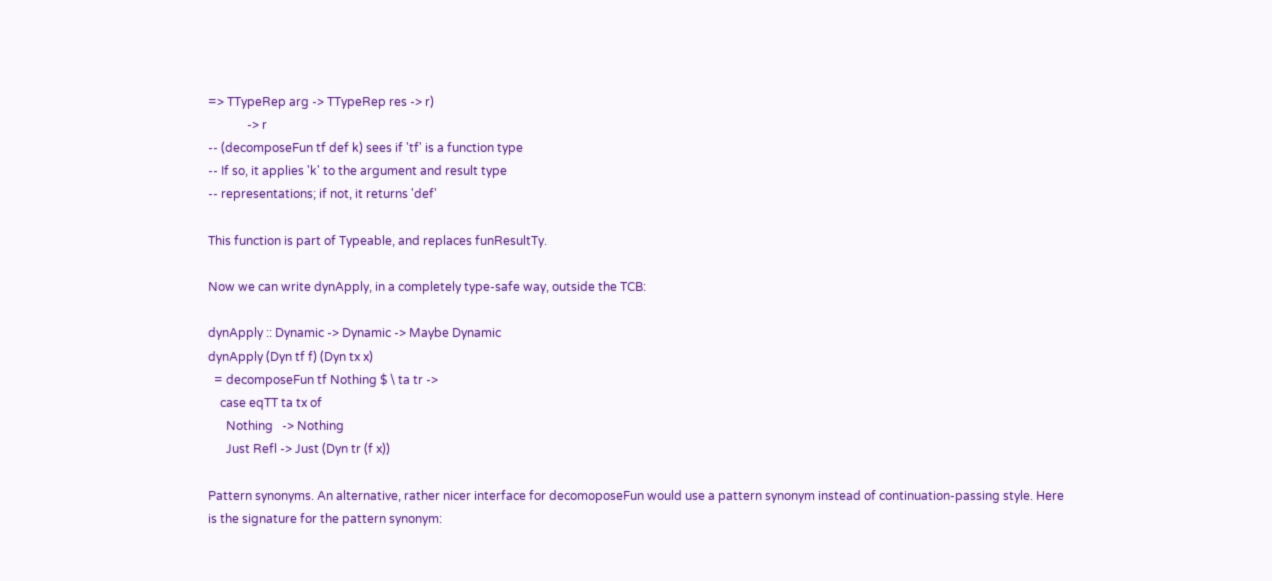=> TTypeRep arg -> TTypeRep res -> r)
             -> r
-- (decomposeFun tf def k) sees if 'tf' is a function type
-- If so, it applies 'k' to the argument and result type
-- representations; if not, it returns 'def'

This function is part of Typeable, and replaces funResultTy.

Now we can write dynApply, in a completely type-safe way, outside the TCB:

dynApply :: Dynamic -> Dynamic -> Maybe Dynamic
dynApply (Dyn tf f) (Dyn tx x)
  = decomposeFun tf Nothing $ \ ta tr ->
    case eqTT ta tx of
      Nothing   -> Nothing
      Just Refl -> Just (Dyn tr (f x))

Pattern synonyms. An alternative, rather nicer interface for decomoposeFun would use a pattern synonym instead of continuation-passing style. Here is the signature for the pattern synonym: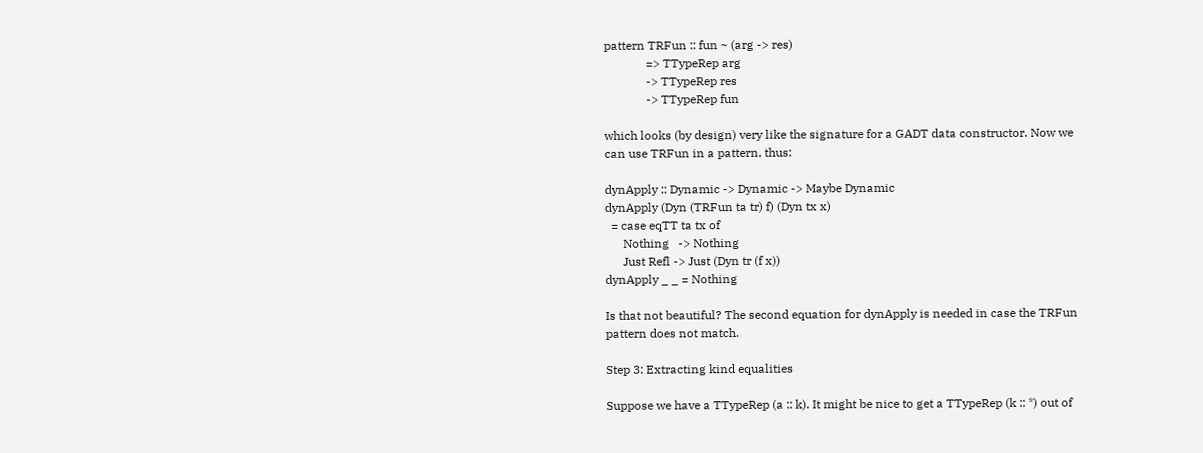pattern TRFun :: fun ~ (arg -> res)
              => TTypeRep arg
              -> TTypeRep res
              -> TTypeRep fun

which looks (by design) very like the signature for a GADT data constructor. Now we can use TRFun in a pattern, thus:

dynApply :: Dynamic -> Dynamic -> Maybe Dynamic
dynApply (Dyn (TRFun ta tr) f) (Dyn tx x)
  = case eqTT ta tx of
      Nothing   -> Nothing
      Just Refl -> Just (Dyn tr (f x))
dynApply _ _ = Nothing

Is that not beautiful? The second equation for dynApply is needed in case the TRFun pattern does not match.

Step 3: Extracting kind equalities

Suppose we have a TTypeRep (a :: k). It might be nice to get a TTypeRep (k :: *) out of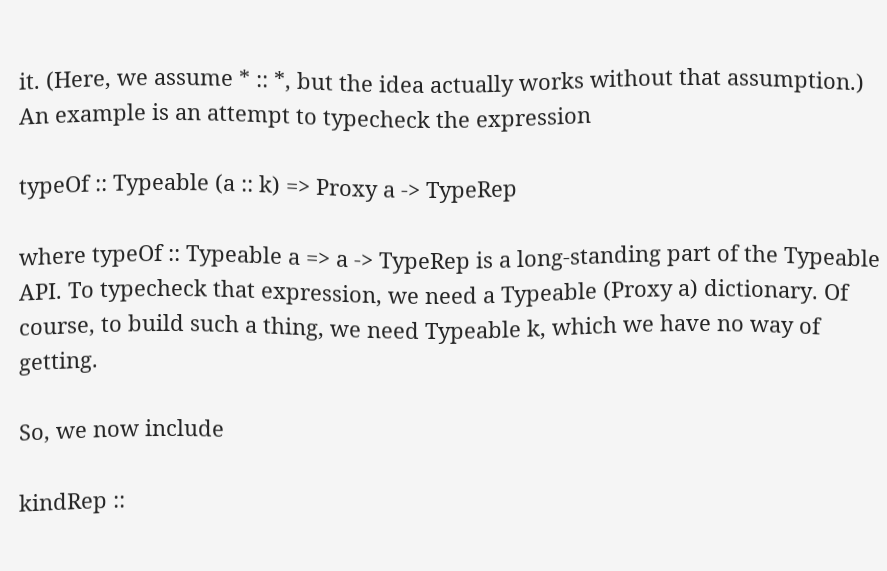it. (Here, we assume * :: *, but the idea actually works without that assumption.) An example is an attempt to typecheck the expression

typeOf :: Typeable (a :: k) => Proxy a -> TypeRep

where typeOf :: Typeable a => a -> TypeRep is a long-standing part of the Typeable API. To typecheck that expression, we need a Typeable (Proxy a) dictionary. Of course, to build such a thing, we need Typeable k, which we have no way of getting.

So, we now include

kindRep ::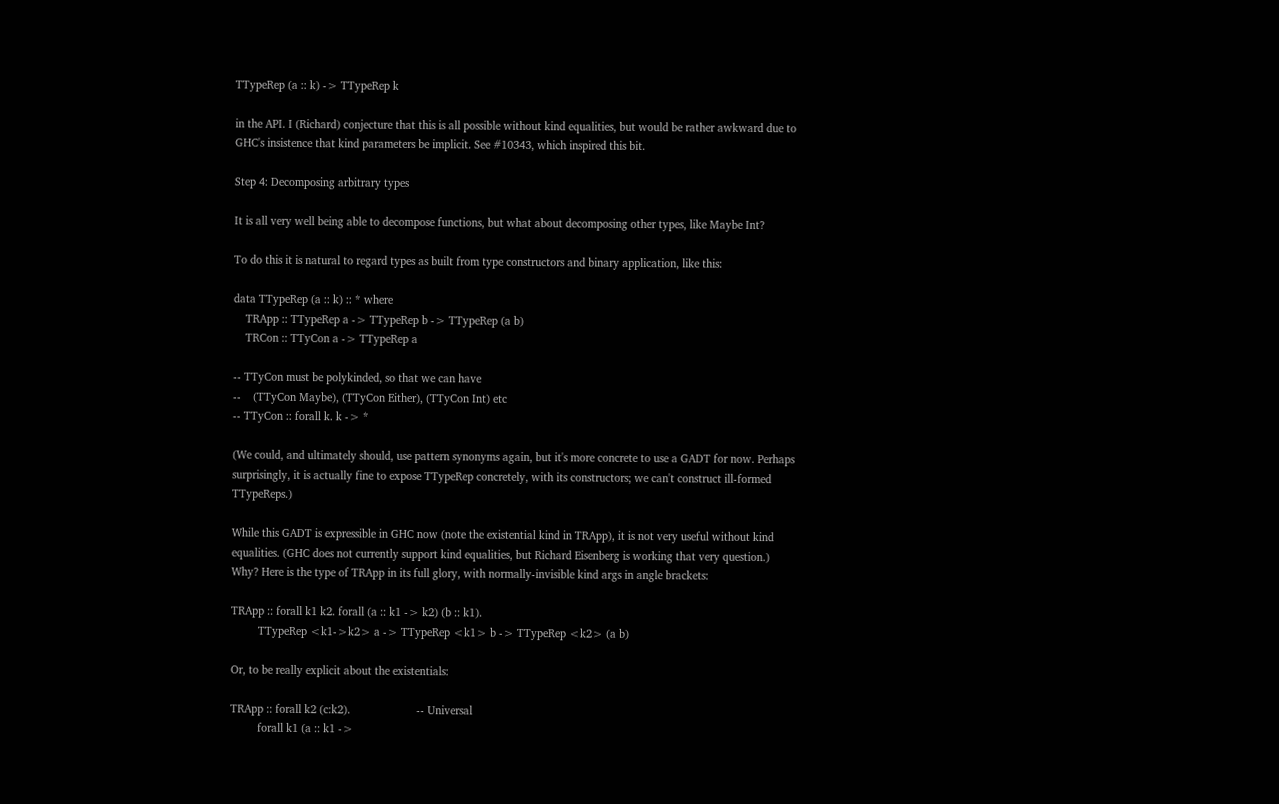TTypeRep (a :: k) -> TTypeRep k

in the API. I (Richard) conjecture that this is all possible without kind equalities, but would be rather awkward due to GHC's insistence that kind parameters be implicit. See #10343, which inspired this bit.

Step 4: Decomposing arbitrary types

It is all very well being able to decompose functions, but what about decomposing other types, like Maybe Int?

To do this it is natural to regard types as built from type constructors and binary application, like this:

data TTypeRep (a :: k) :: * where
    TRApp :: TTypeRep a -> TTypeRep b -> TTypeRep (a b)
    TRCon :: TTyCon a -> TTypeRep a

-- TTyCon must be polykinded, so that we can have
--    (TTyCon Maybe), (TTyCon Either), (TTyCon Int) etc
-- TTyCon :: forall k. k -> *

(We could, and ultimately should, use pattern synonyms again, but it's more concrete to use a GADT for now. Perhaps surprisingly, it is actually fine to expose TTypeRep concretely, with its constructors; we can't construct ill-formed TTypeReps.)

While this GADT is expressible in GHC now (note the existential kind in TRApp), it is not very useful without kind equalities. (GHC does not currently support kind equalities, but Richard Eisenberg is working that very question.) Why? Here is the type of TRApp in its full glory, with normally-invisible kind args in angle brackets:

TRApp :: forall k1 k2. forall (a :: k1 -> k2) (b :: k1).
         TTypeRep <k1->k2> a -> TTypeRep <k1> b -> TTypeRep <k2> (a b)

Or, to be really explicit about the existentials:

TRApp :: forall k2 (c:k2).                      -- Universal
         forall k1 (a :: k1 ->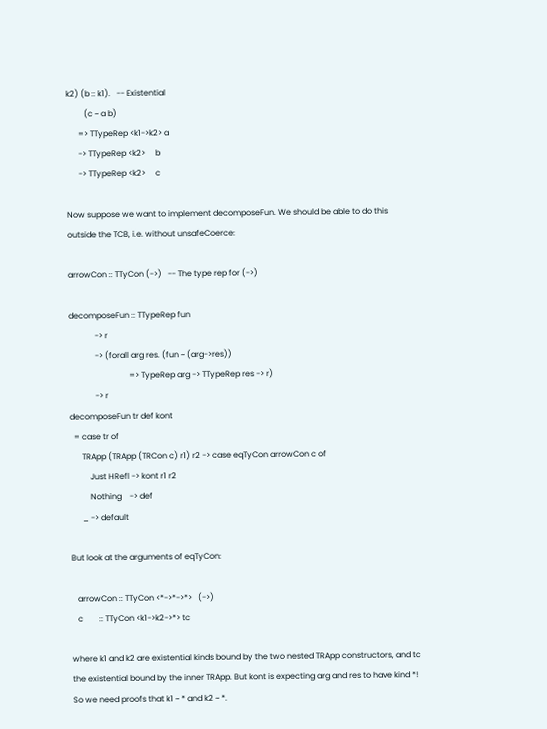k2) (b :: k1).   -- Existential
         (c ~ a b)
      => TTypeRep <k1->k2> a
      -> TTypeRep <k2>     b
      -> TTypeRep <k2>     c

Now suppose we want to implement decomposeFun. We should be able to do this outside the TCB, i.e. without unsafeCoerce:

arrowCon :: TTyCon (->)   -- The type rep for (->)

decomposeFun :: TTypeRep fun
             -> r
             -> (forall arg res. (fun ~ (arg->res))
                              => TypeRep arg -> TTypeRep res -> r)
             -> r
decomposeFun tr def kont
  = case tr of
      TRApp (TRApp (TRCon c) r1) r2 -> case eqTyCon arrowCon c of
          Just HRefl -> kont r1 r2
          Nothing    -> def
      _ -> default

But look at the arguments of eqTyCon:

   arrowCon :: TTyCon <*->*->*>   (->)
   c        :: TTyCon <k1->k2->*> tc

where k1 and k2 are existential kinds bound by the two nested TRApp constructors, and tc the existential bound by the inner TRApp. But kont is expecting arg and res to have kind *! So we need proofs that k1 ~ * and k2 ~ *.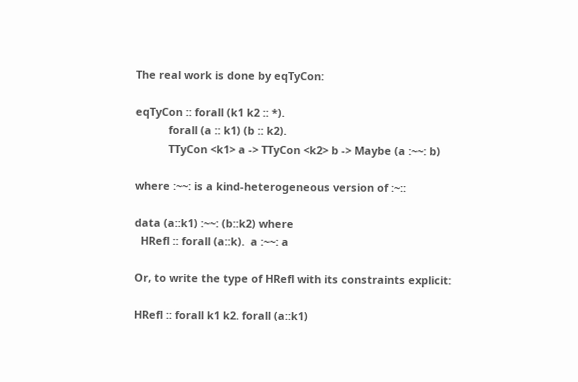The real work is done by eqTyCon:

eqTyCon :: forall (k1 k2 :: *).
           forall (a :: k1) (b :: k2).
           TTyCon <k1> a -> TTyCon <k2> b -> Maybe (a :~~: b)

where :~~: is a kind-heterogeneous version of :~::

data (a::k1) :~~: (b::k2) where
  HRefl :: forall (a::k).  a :~~: a

Or, to write the type of HRefl with its constraints explicit:

HRefl :: forall k1 k2. forall (a::k1)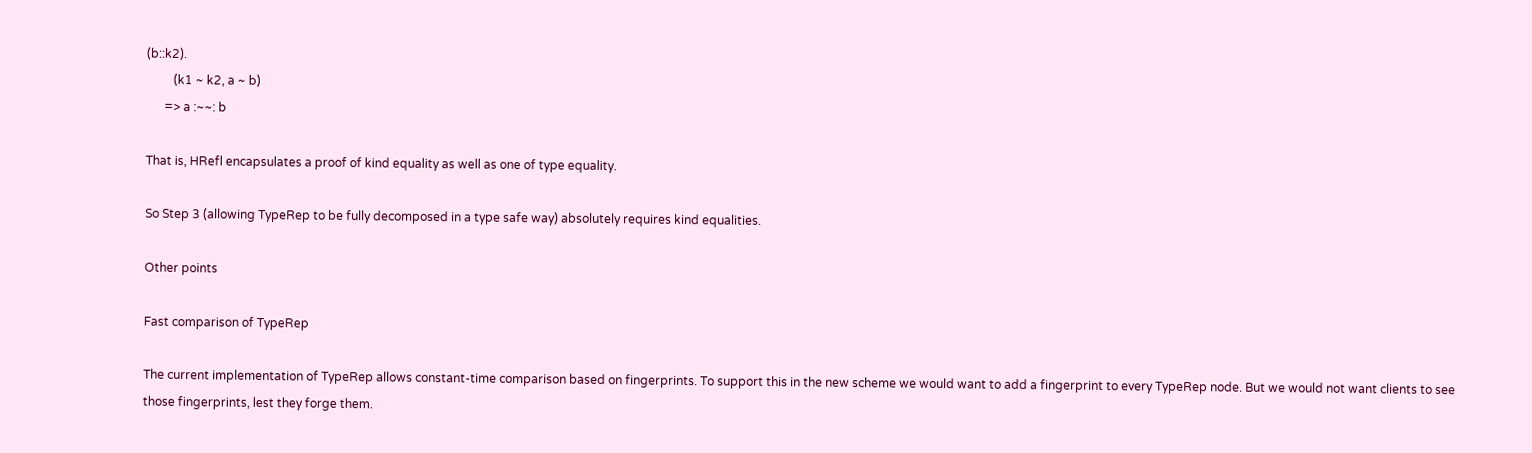(b::k2).
         (k1 ~ k2, a ~ b)
      => a :~~: b

That is, HRefl encapsulates a proof of kind equality as well as one of type equality.

So Step 3 (allowing TypeRep to be fully decomposed in a type safe way) absolutely requires kind equalities.

Other points

Fast comparison of TypeRep

The current implementation of TypeRep allows constant-time comparison based on fingerprints. To support this in the new scheme we would want to add a fingerprint to every TypeRep node. But we would not want clients to see those fingerprints, lest they forge them.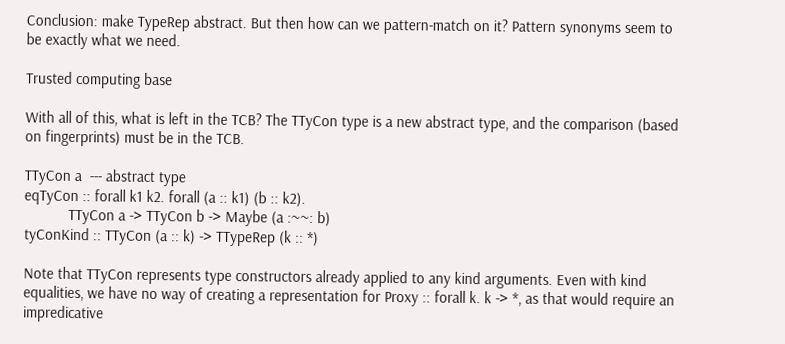Conclusion: make TypeRep abstract. But then how can we pattern-match on it? Pattern synonyms seem to be exactly what we need.

Trusted computing base

With all of this, what is left in the TCB? The TTyCon type is a new abstract type, and the comparison (based on fingerprints) must be in the TCB.

TTyCon a  --- abstract type
eqTyCon :: forall k1 k2. forall (a :: k1) (b :: k2).
           TTyCon a -> TTyCon b -> Maybe (a :~~: b)
tyConKind :: TTyCon (a :: k) -> TTypeRep (k :: *)

Note that TTyCon represents type constructors already applied to any kind arguments. Even with kind equalities, we have no way of creating a representation for Proxy :: forall k. k -> *, as that would require an impredicative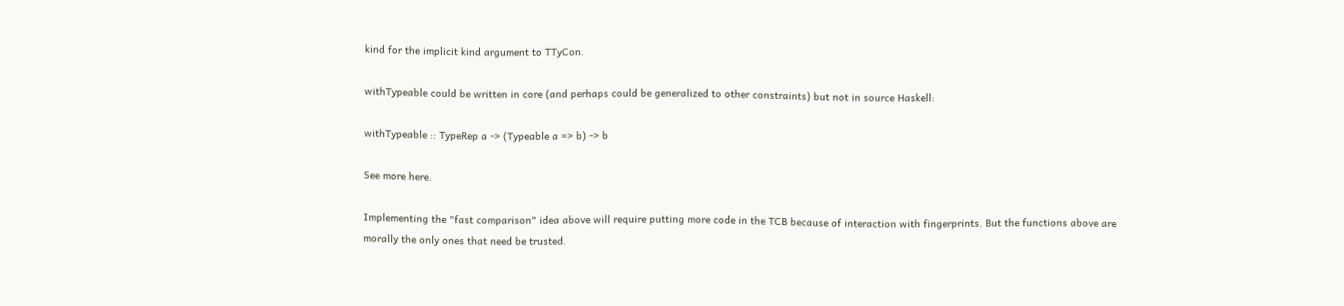kind for the implicit kind argument to TTyCon.

withTypeable could be written in core (and perhaps could be generalized to other constraints) but not in source Haskell:

withTypeable :: TypeRep a -> (Typeable a => b) -> b

See more here.

Implementing the "fast comparison" idea above will require putting more code in the TCB because of interaction with fingerprints. But the functions above are morally the only ones that need be trusted.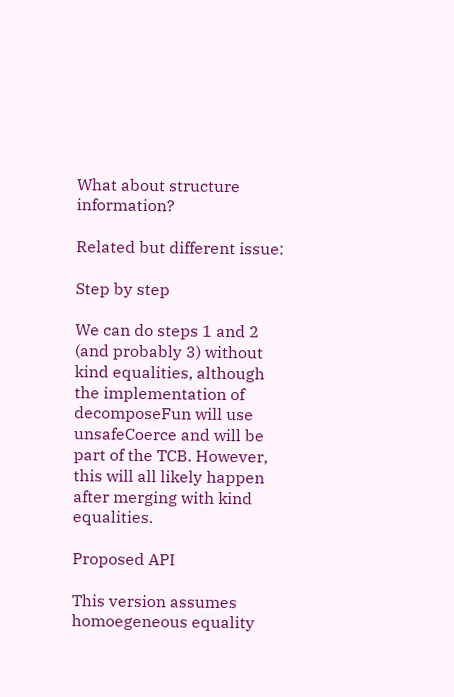What about structure information?

Related but different issue:

Step by step

We can do steps 1 and 2 (and probably 3) without kind equalities, although the implementation of decomposeFun will use unsafeCoerce and will be part of the TCB. However, this will all likely happen after merging with kind equalities.

Proposed API

This version assumes homoegeneous equality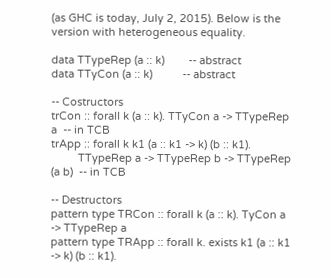(as GHC is today, July 2, 2015). Below is the version with heterogeneous equality.

data TTypeRep (a :: k)        -- abstract
data TTyCon (a :: k)          -- abstract

-- Costructors
trCon :: forall k (a :: k). TTyCon a -> TTypeRep a  -- in TCB
trApp :: forall k k1 (a :: k1 -> k) (b :: k1).
         TTypeRep a -> TTypeRep b -> TTypeRep (a b)  -- in TCB

-- Destructors
pattern type TRCon :: forall k (a :: k). TyCon a -> TTypeRep a
pattern type TRApp :: forall k. exists k1 (a :: k1 -> k) (b :: k1).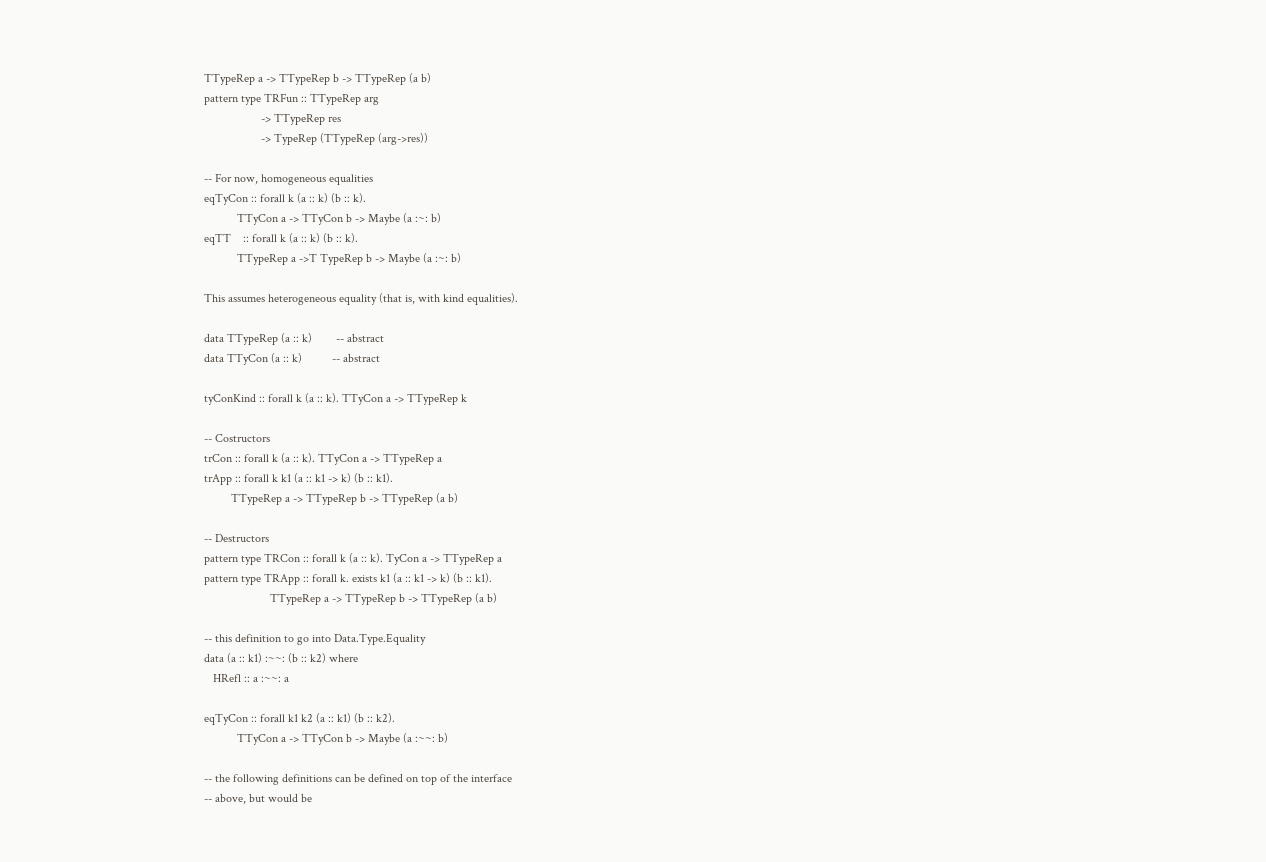TTypeRep a -> TTypeRep b -> TTypeRep (a b)
pattern type TRFun :: TTypeRep arg
                   -> TTypeRep res
                   -> TypeRep (TTypeRep (arg->res))

-- For now, homogeneous equalities
eqTyCon :: forall k (a :: k) (b :: k).
           TTyCon a -> TTyCon b -> Maybe (a :~: b)
eqTT    :: forall k (a :: k) (b :: k).
           TTypeRep a ->T TypeRep b -> Maybe (a :~: b)

This assumes heterogeneous equality (that is, with kind equalities).

data TTypeRep (a :: k)        -- abstract
data TTyCon (a :: k)          -- abstract

tyConKind :: forall k (a :: k). TTyCon a -> TTypeRep k

-- Costructors
trCon :: forall k (a :: k). TTyCon a -> TTypeRep a
trApp :: forall k k1 (a :: k1 -> k) (b :: k1).
         TTypeRep a -> TTypeRep b -> TTypeRep (a b)

-- Destructors
pattern type TRCon :: forall k (a :: k). TyCon a -> TTypeRep a
pattern type TRApp :: forall k. exists k1 (a :: k1 -> k) (b :: k1).
                      TTypeRep a -> TTypeRep b -> TTypeRep (a b)

-- this definition to go into Data.Type.Equality
data (a :: k1) :~~: (b :: k2) where
   HRefl :: a :~~: a

eqTyCon :: forall k1 k2 (a :: k1) (b :: k2).
           TTyCon a -> TTyCon b -> Maybe (a :~~: b)

-- the following definitions can be defined on top of the interface
-- above, but would be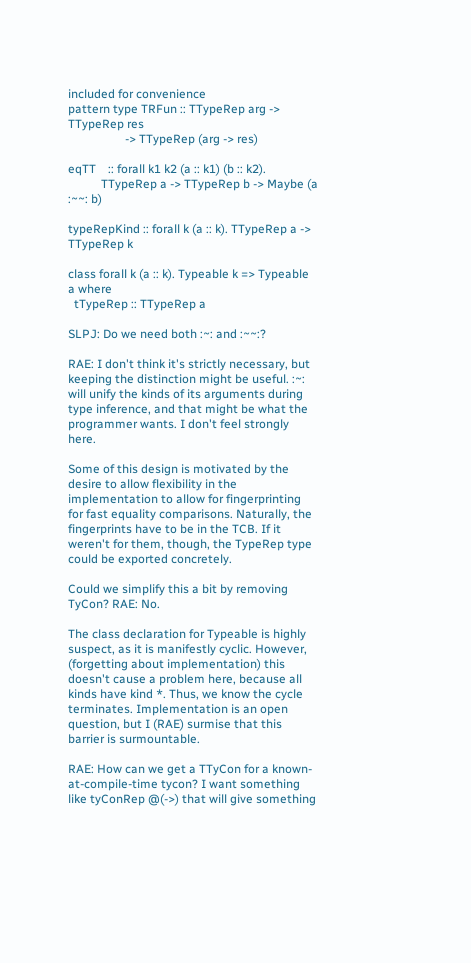included for convenience
pattern type TRFun :: TTypeRep arg -> TTypeRep res
                   -> TTypeRep (arg -> res)

eqTT    :: forall k1 k2 (a :: k1) (b :: k2).
           TTypeRep a -> TTypeRep b -> Maybe (a :~~: b)

typeRepKind :: forall k (a :: k). TTypeRep a -> TTypeRep k

class forall k (a :: k). Typeable k => Typeable a where
  tTypeRep :: TTypeRep a

SLPJ: Do we need both :~: and :~~:?

RAE: I don't think it's strictly necessary, but keeping the distinction might be useful. :~: will unify the kinds of its arguments during type inference, and that might be what the programmer wants. I don't feel strongly here.

Some of this design is motivated by the desire to allow flexibility in the implementation to allow for fingerprinting for fast equality comparisons. Naturally, the fingerprints have to be in the TCB. If it weren't for them, though, the TypeRep type could be exported concretely.

Could we simplify this a bit by removing TyCon? RAE: No.

The class declaration for Typeable is highly suspect, as it is manifestly cyclic. However, (forgetting about implementation) this doesn't cause a problem here, because all kinds have kind *. Thus, we know the cycle terminates. Implementation is an open question, but I (RAE) surmise that this barrier is surmountable.

RAE: How can we get a TTyCon for a known-at-compile-time tycon? I want something like tyConRep @(->) that will give something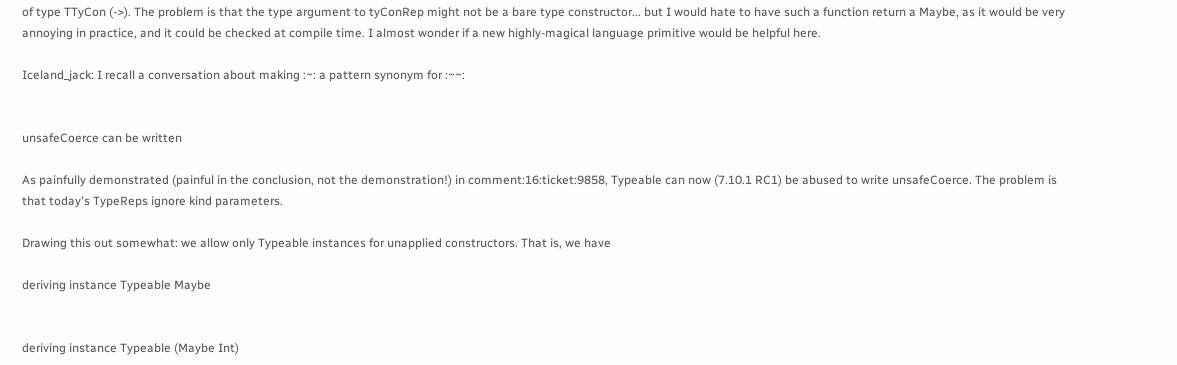of type TTyCon (->). The problem is that the type argument to tyConRep might not be a bare type constructor... but I would hate to have such a function return a Maybe, as it would be very annoying in practice, and it could be checked at compile time. I almost wonder if a new highly-magical language primitive would be helpful here.

Iceland_jack: I recall a conversation about making :~: a pattern synonym for :~~:


unsafeCoerce can be written

As painfully demonstrated (painful in the conclusion, not the demonstration!) in comment:16:ticket:9858, Typeable can now (7.10.1 RC1) be abused to write unsafeCoerce. The problem is that today's TypeReps ignore kind parameters.

Drawing this out somewhat: we allow only Typeable instances for unapplied constructors. That is, we have

deriving instance Typeable Maybe


deriving instance Typeable (Maybe Int)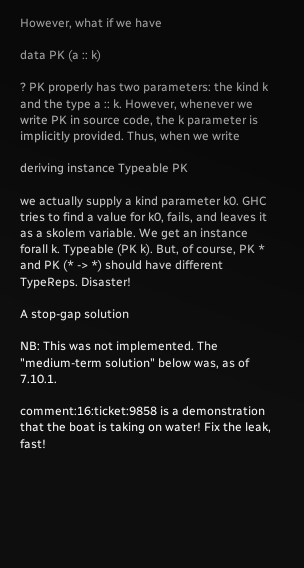However, what if we have

data PK (a :: k)

? PK properly has two parameters: the kind k and the type a :: k. However, whenever we write PK in source code, the k parameter is implicitly provided. Thus, when we write

deriving instance Typeable PK

we actually supply a kind parameter k0. GHC tries to find a value for k0, fails, and leaves it as a skolem variable. We get an instance forall k. Typeable (PK k). But, of course, PK * and PK (* -> *) should have different TypeReps. Disaster!

A stop-gap solution

NB: This was not implemented. The "medium-term solution" below was, as of 7.10.1.

comment:16:ticket:9858 is a demonstration that the boat is taking on water! Fix the leak, fast!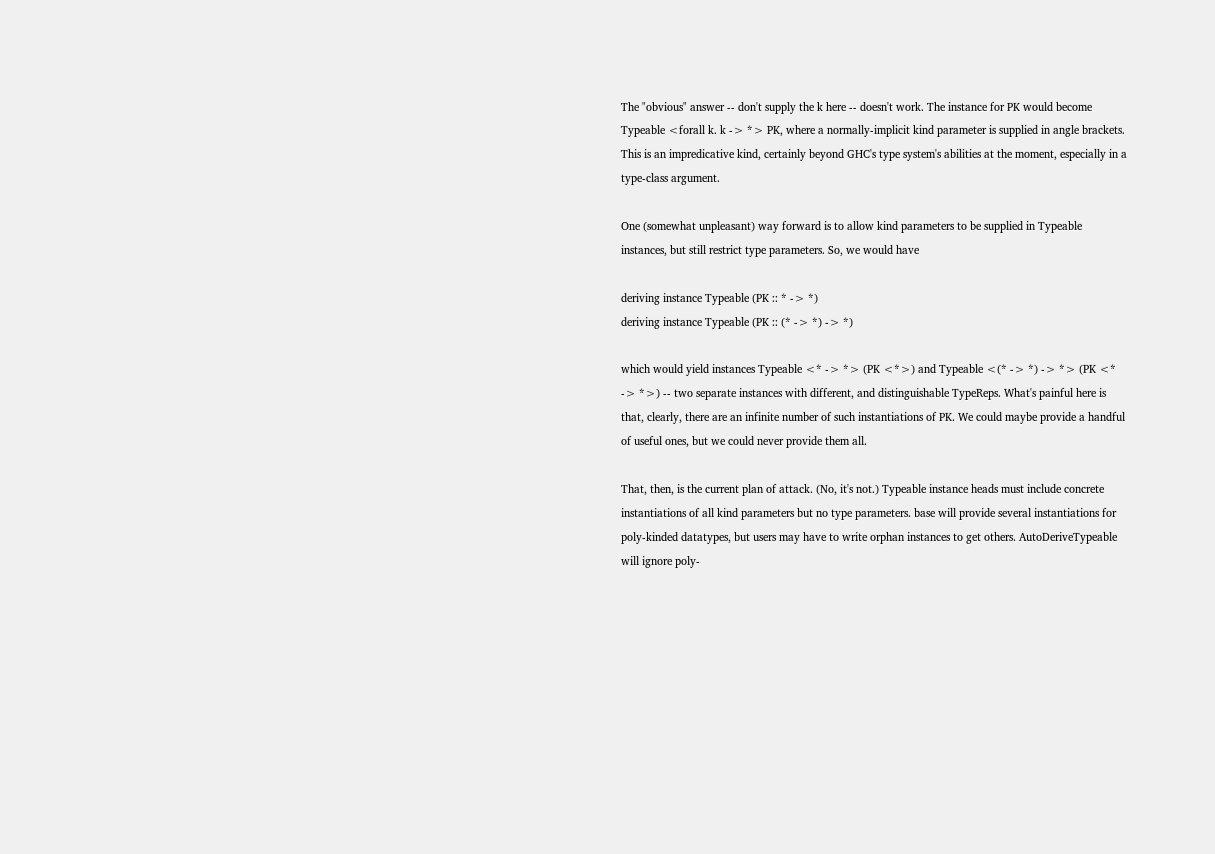The "obvious" answer -- don't supply the k here -- doesn't work. The instance for PK would become Typeable <forall k. k -> *> PK, where a normally-implicit kind parameter is supplied in angle brackets. This is an impredicative kind, certainly beyond GHC's type system's abilities at the moment, especially in a type-class argument.

One (somewhat unpleasant) way forward is to allow kind parameters to be supplied in Typeable instances, but still restrict type parameters. So, we would have

deriving instance Typeable (PK :: * -> *)
deriving instance Typeable (PK :: (* -> *) -> *)

which would yield instances Typeable <* -> *> (PK <*>) and Typeable <(* -> *) -> *> (PK <* -> *>) -- two separate instances with different, and distinguishable TypeReps. What's painful here is that, clearly, there are an infinite number of such instantiations of PK. We could maybe provide a handful of useful ones, but we could never provide them all.

That, then, is the current plan of attack. (No, it's not.) Typeable instance heads must include concrete instantiations of all kind parameters but no type parameters. base will provide several instantiations for poly-kinded datatypes, but users may have to write orphan instances to get others. AutoDeriveTypeable will ignore poly-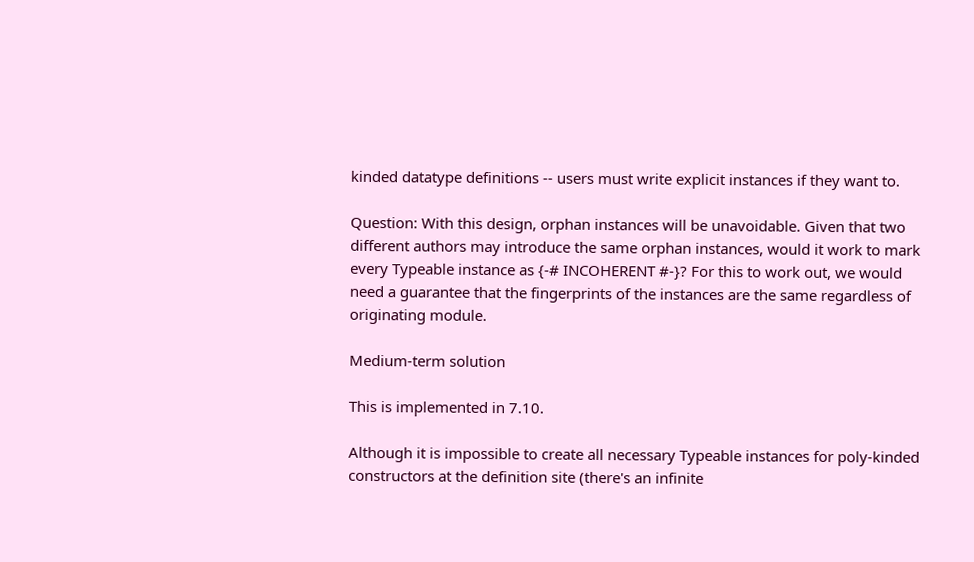kinded datatype definitions -- users must write explicit instances if they want to.

Question: With this design, orphan instances will be unavoidable. Given that two different authors may introduce the same orphan instances, would it work to mark every Typeable instance as {-# INCOHERENT #-}? For this to work out, we would need a guarantee that the fingerprints of the instances are the same regardless of originating module.

Medium-term solution

This is implemented in 7.10.

Although it is impossible to create all necessary Typeable instances for poly-kinded constructors at the definition site (there's an infinite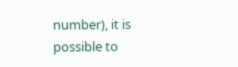number), it is possible to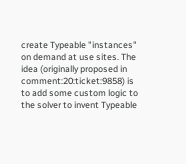create Typeable "instances" on demand at use sites. The idea (originally proposed in comment:20:ticket:9858) is to add some custom logic to the solver to invent Typeable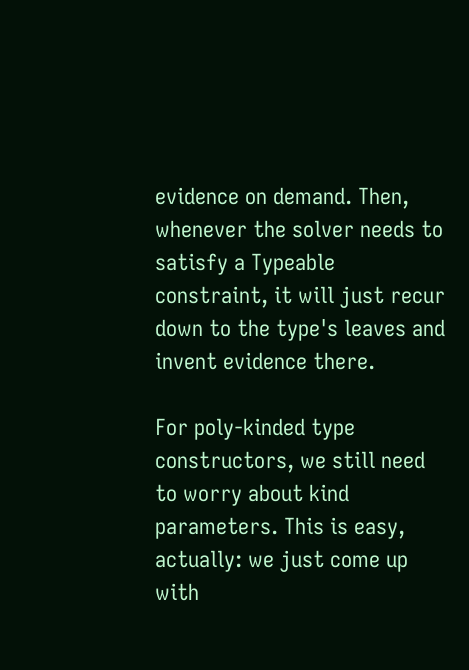evidence on demand. Then, whenever the solver needs to satisfy a Typeable constraint, it will just recur down to the type's leaves and invent evidence there.

For poly-kinded type constructors, we still need to worry about kind parameters. This is easy, actually: we just come up with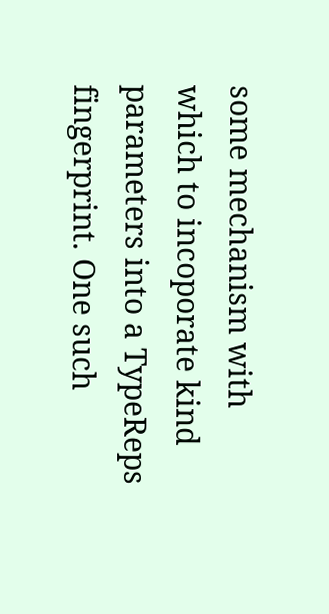some mechanism with which to incoporate kind parameters into a TypeReps fingerprint. One such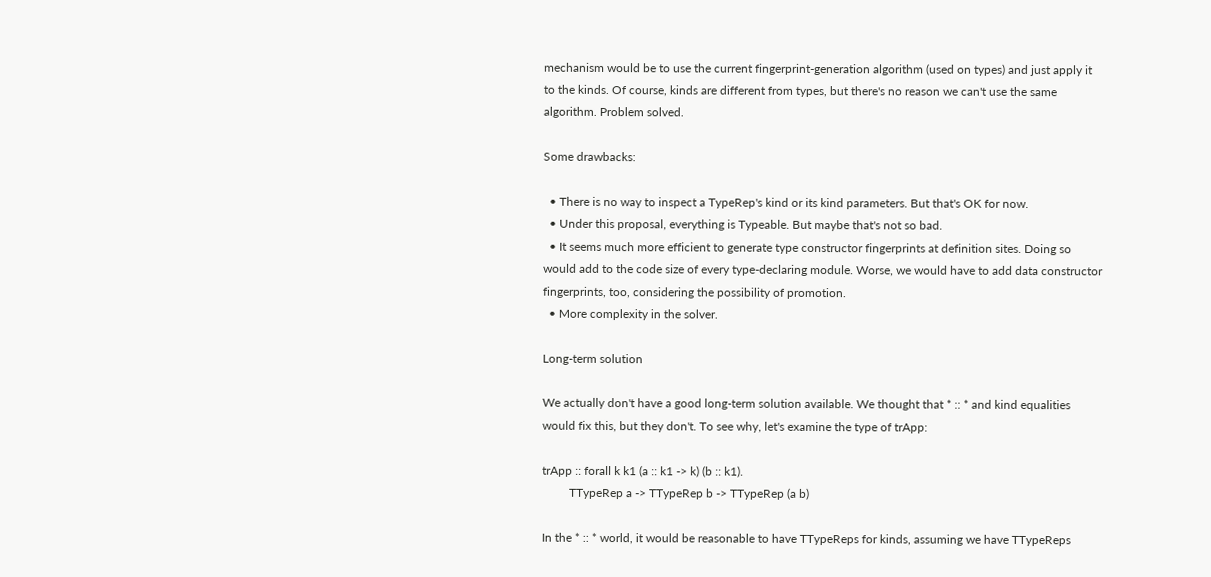mechanism would be to use the current fingerprint-generation algorithm (used on types) and just apply it to the kinds. Of course, kinds are different from types, but there's no reason we can't use the same algorithm. Problem solved.

Some drawbacks:

  • There is no way to inspect a TypeRep's kind or its kind parameters. But that's OK for now.
  • Under this proposal, everything is Typeable. But maybe that's not so bad.
  • It seems much more efficient to generate type constructor fingerprints at definition sites. Doing so would add to the code size of every type-declaring module. Worse, we would have to add data constructor fingerprints, too, considering the possibility of promotion.
  • More complexity in the solver.

Long-term solution

We actually don't have a good long-term solution available. We thought that * :: * and kind equalities would fix this, but they don't. To see why, let's examine the type of trApp:

trApp :: forall k k1 (a :: k1 -> k) (b :: k1).
         TTypeRep a -> TTypeRep b -> TTypeRep (a b)

In the * :: * world, it would be reasonable to have TTypeReps for kinds, assuming we have TTypeReps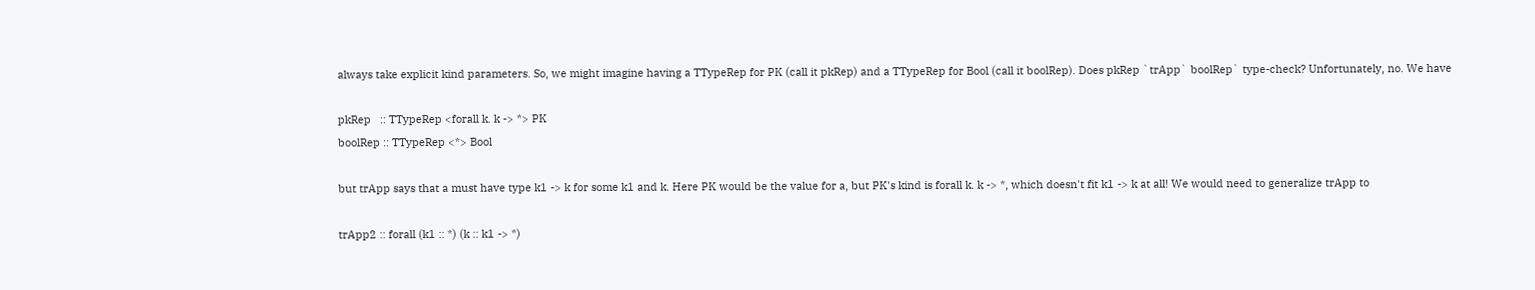always take explicit kind parameters. So, we might imagine having a TTypeRep for PK (call it pkRep) and a TTypeRep for Bool (call it boolRep). Does pkRep `trApp` boolRep` type-check? Unfortunately, no. We have

pkRep   :: TTypeRep <forall k. k -> *> PK
boolRep :: TTypeRep <*> Bool

but trApp says that a must have type k1 -> k for some k1 and k. Here PK would be the value for a, but PK's kind is forall k. k -> *, which doesn't fit k1 -> k at all! We would need to generalize trApp to

trApp2 :: forall (k1 :: *) (k :: k1 -> *)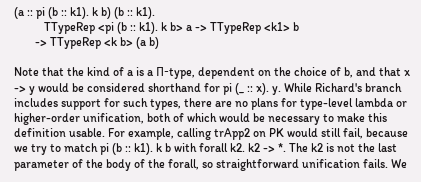(a :: pi (b :: k1). k b) (b :: k1).
          TTypeRep <pi (b :: k1). k b> a -> TTypeRep <k1> b
       -> TTypeRep <k b> (a b)

Note that the kind of a is a Π-type, dependent on the choice of b, and that x -> y would be considered shorthand for pi (_ :: x). y. While Richard's branch includes support for such types, there are no plans for type-level lambda or higher-order unification, both of which would be necessary to make this definition usable. For example, calling trApp2 on PK would still fail, because we try to match pi (b :: k1). k b with forall k2. k2 -> *. The k2 is not the last parameter of the body of the forall, so straightforward unification fails. We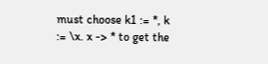must choose k1 := *, k := \x. x -> * to get the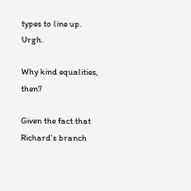types to line up. Urgh.

Why kind equalities, then?

Given the fact that Richard's branch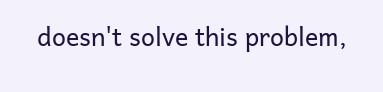doesn't solve this problem,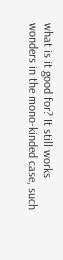what is it good for? It still works wonders in the mono-kinded case, such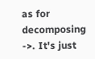as for decomposing ->. It's just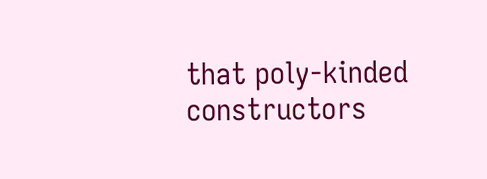that poly-kinded constructors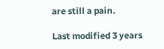are still a pain.

Last modified 3 years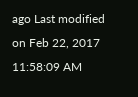ago Last modified on Feb 22, 2017 11:58:09 AM